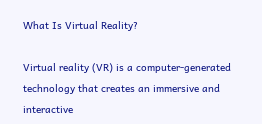What Is Virtual Reality?

Virtual reality (VR) is a computer-generated technology that creates an immersive and interactive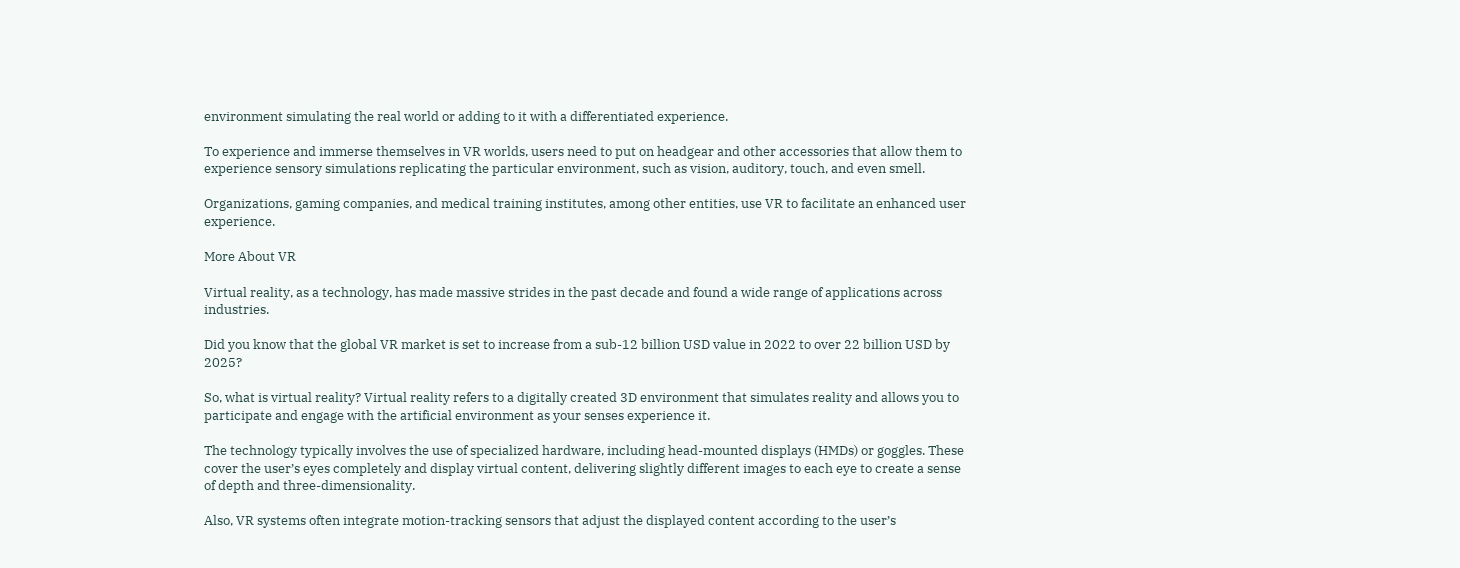environment simulating the real world or adding to it with a differentiated experience.

To experience and immerse themselves in VR worlds, users need to put on headgear and other accessories that allow them to experience sensory simulations replicating the particular environment, such as vision, auditory, touch, and even smell.

Organizations, gaming companies, and medical training institutes, among other entities, use VR to facilitate an enhanced user experience.

More About VR

Virtual reality, as a technology, has made massive strides in the past decade and found a wide range of applications across industries.

Did you know that the global VR market is set to increase from a sub-12 billion USD value in 2022 to over 22 billion USD by 2025?

So, what is virtual reality? Virtual reality refers to a digitally created 3D environment that simulates reality and allows you to participate and engage with the artificial environment as your senses experience it.

The technology typically involves the use of specialized hardware, including head-mounted displays (HMDs) or goggles. These cover the user’s eyes completely and display virtual content, delivering slightly different images to each eye to create a sense of depth and three-dimensionality.

Also, VR systems often integrate motion-tracking sensors that adjust the displayed content according to the user’s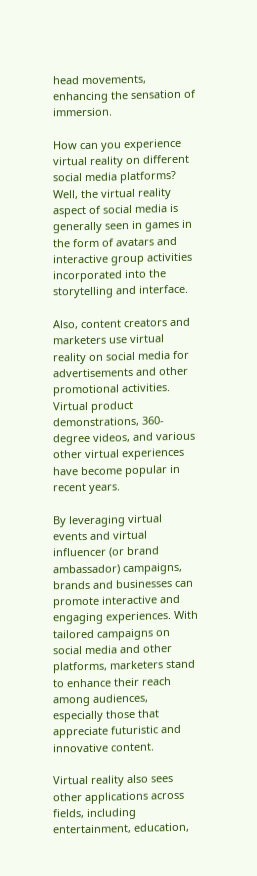head movements, enhancing the sensation of immersion.

How can you experience virtual reality on different social media platforms? Well, the virtual reality aspect of social media is generally seen in games in the form of avatars and interactive group activities incorporated into the storytelling and interface.

Also, content creators and marketers use virtual reality on social media for advertisements and other promotional activities. Virtual product demonstrations, 360-degree videos, and various other virtual experiences have become popular in recent years.

By leveraging virtual events and virtual influencer (or brand ambassador) campaigns, brands and businesses can promote interactive and engaging experiences. With tailored campaigns on social media and other platforms, marketers stand to enhance their reach among audiences, especially those that appreciate futuristic and innovative content.

Virtual reality also sees other applications across fields, including entertainment, education,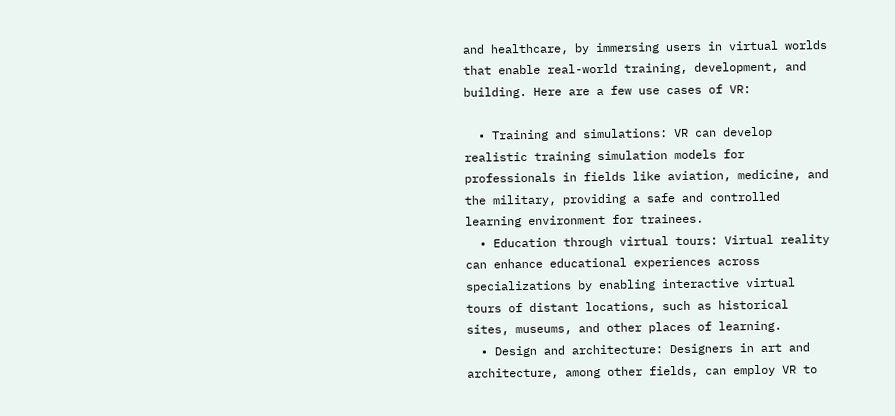and healthcare, by immersing users in virtual worlds that enable real-world training, development, and building. Here are a few use cases of VR:

  • Training and simulations: VR can develop realistic training simulation models for professionals in fields like aviation, medicine, and the military, providing a safe and controlled learning environment for trainees.
  • Education through virtual tours: Virtual reality can enhance educational experiences across specializations by enabling interactive virtual tours of distant locations, such as historical sites, museums, and other places of learning.
  • Design and architecture: Designers in art and architecture, among other fields, can employ VR to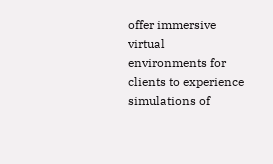offer immersive virtual environments for clients to experience simulations of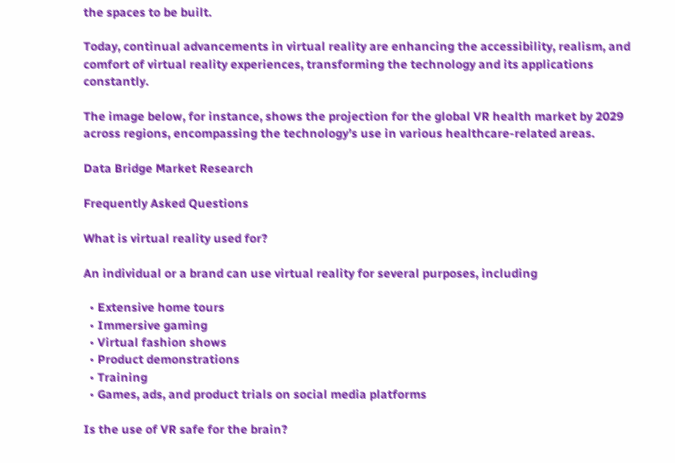the spaces to be built.

Today, continual advancements in virtual reality are enhancing the accessibility, realism, and comfort of virtual reality experiences, transforming the technology and its applications constantly.

The image below, for instance, shows the projection for the global VR health market by 2029 across regions, encompassing the technology’s use in various healthcare-related areas.

Data Bridge Market Research

Frequently Asked Questions

What is virtual reality used for?

An individual or a brand can use virtual reality for several purposes, including

  • Extensive home tours
  • Immersive gaming
  • Virtual fashion shows
  • Product demonstrations
  • Training
  • Games, ads, and product trials on social media platforms

Is the use of VR safe for the brain?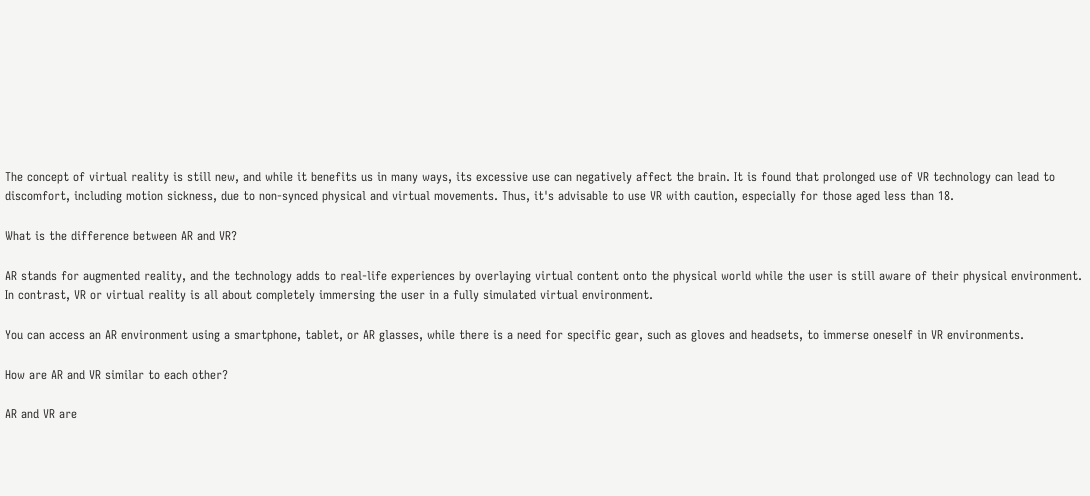The concept of virtual reality is still new, and while it benefits us in many ways, its excessive use can negatively affect the brain. It is found that prolonged use of VR technology can lead to discomfort, including motion sickness, due to non-synced physical and virtual movements. Thus, it's advisable to use VR with caution, especially for those aged less than 18.

What is the difference between AR and VR?

AR stands for augmented reality, and the technology adds to real-life experiences by overlaying virtual content onto the physical world while the user is still aware of their physical environment. In contrast, VR or virtual reality is all about completely immersing the user in a fully simulated virtual environment.

You can access an AR environment using a smartphone, tablet, or AR glasses, while there is a need for specific gear, such as gloves and headsets, to immerse oneself in VR environments.

How are AR and VR similar to each other?

AR and VR are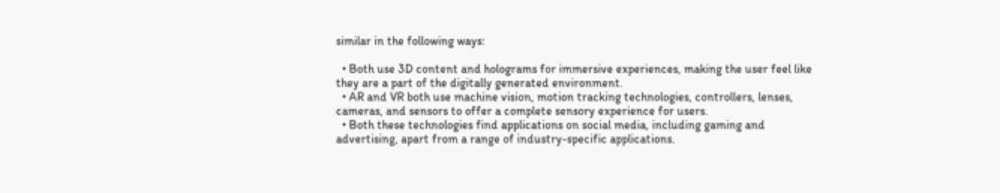similar in the following ways:

  • Both use 3D content and holograms for immersive experiences, making the user feel like they are a part of the digitally generated environment.
  • AR and VR both use machine vision, motion tracking technologies, controllers, lenses, cameras, and sensors to offer a complete sensory experience for users.
  • Both these technologies find applications on social media, including gaming and advertising, apart from a range of industry-specific applications.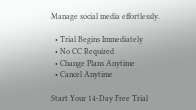Manage social media effortlessly.

  • Trial Begins Immediately
  • No CC Required
  • Change Plans Anytime
  • Cancel Anytime

Start Your 14-Day Free Trial